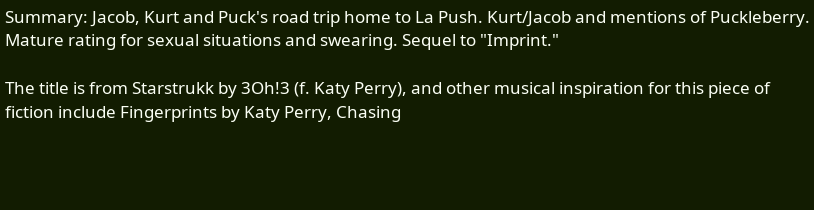Summary: Jacob, Kurt and Puck's road trip home to La Push. Kurt/Jacob and mentions of Puckleberry. Mature rating for sexual situations and swearing. Sequel to "Imprint."

The title is from Starstrukk by 3Oh!3 (f. Katy Perry), and other musical inspiration for this piece of fiction include Fingerprints by Katy Perry, Chasing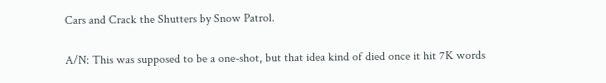Cars and Crack the Shutters by Snow Patrol.

A/N: This was supposed to be a one-shot, but that idea kind of died once it hit 7K words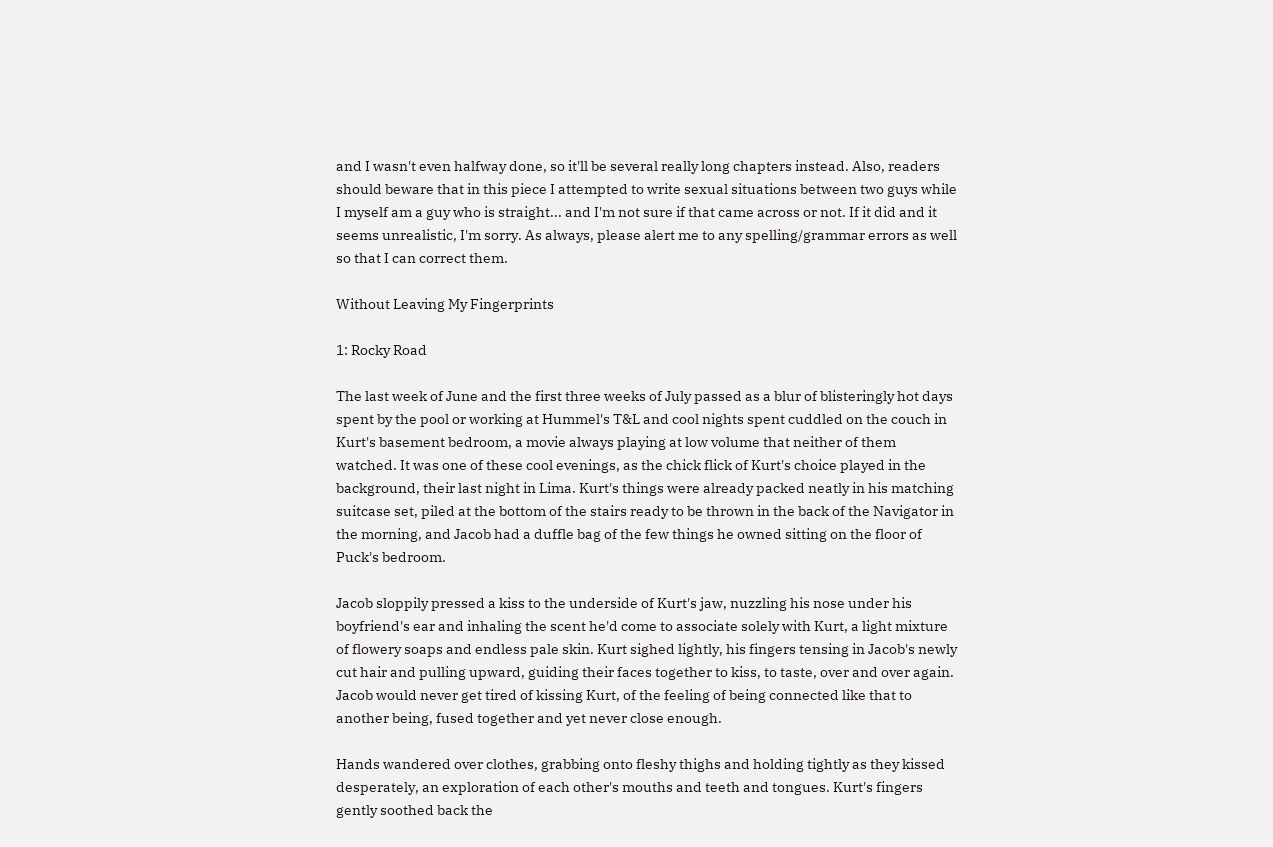and I wasn't even halfway done, so it'll be several really long chapters instead. Also, readers should beware that in this piece I attempted to write sexual situations between two guys while I myself am a guy who is straight... and I'm not sure if that came across or not. If it did and it seems unrealistic, I'm sorry. As always, please alert me to any spelling/grammar errors as well so that I can correct them.

Without Leaving My Fingerprints

1: Rocky Road

The last week of June and the first three weeks of July passed as a blur of blisteringly hot days spent by the pool or working at Hummel's T&L and cool nights spent cuddled on the couch in Kurt's basement bedroom, a movie always playing at low volume that neither of them watched. It was one of these cool evenings, as the chick flick of Kurt's choice played in the background, their last night in Lima. Kurt's things were already packed neatly in his matching suitcase set, piled at the bottom of the stairs ready to be thrown in the back of the Navigator in the morning, and Jacob had a duffle bag of the few things he owned sitting on the floor of Puck's bedroom.

Jacob sloppily pressed a kiss to the underside of Kurt's jaw, nuzzling his nose under his boyfriend's ear and inhaling the scent he'd come to associate solely with Kurt, a light mixture of flowery soaps and endless pale skin. Kurt sighed lightly, his fingers tensing in Jacob's newly cut hair and pulling upward, guiding their faces together to kiss, to taste, over and over again. Jacob would never get tired of kissing Kurt, of the feeling of being connected like that to another being, fused together and yet never close enough.

Hands wandered over clothes, grabbing onto fleshy thighs and holding tightly as they kissed desperately, an exploration of each other's mouths and teeth and tongues. Kurt's fingers gently soothed back the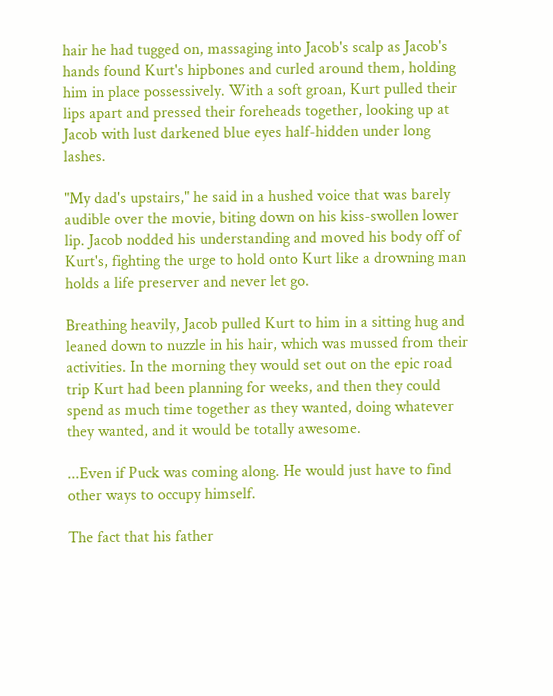hair he had tugged on, massaging into Jacob's scalp as Jacob's hands found Kurt's hipbones and curled around them, holding him in place possessively. With a soft groan, Kurt pulled their lips apart and pressed their foreheads together, looking up at Jacob with lust darkened blue eyes half-hidden under long lashes.

"My dad's upstairs," he said in a hushed voice that was barely audible over the movie, biting down on his kiss-swollen lower lip. Jacob nodded his understanding and moved his body off of Kurt's, fighting the urge to hold onto Kurt like a drowning man holds a life preserver and never let go.

Breathing heavily, Jacob pulled Kurt to him in a sitting hug and leaned down to nuzzle in his hair, which was mussed from their activities. In the morning they would set out on the epic road trip Kurt had been planning for weeks, and then they could spend as much time together as they wanted, doing whatever they wanted, and it would be totally awesome.

...Even if Puck was coming along. He would just have to find other ways to occupy himself.

The fact that his father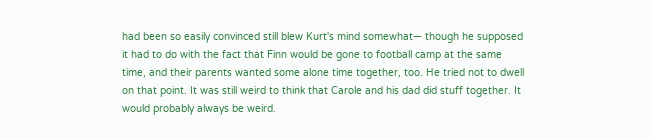had been so easily convinced still blew Kurt's mind somewhat— though he supposed it had to do with the fact that Finn would be gone to football camp at the same time, and their parents wanted some alone time together, too. He tried not to dwell on that point. It was still weird to think that Carole and his dad did stuff together. It would probably always be weird.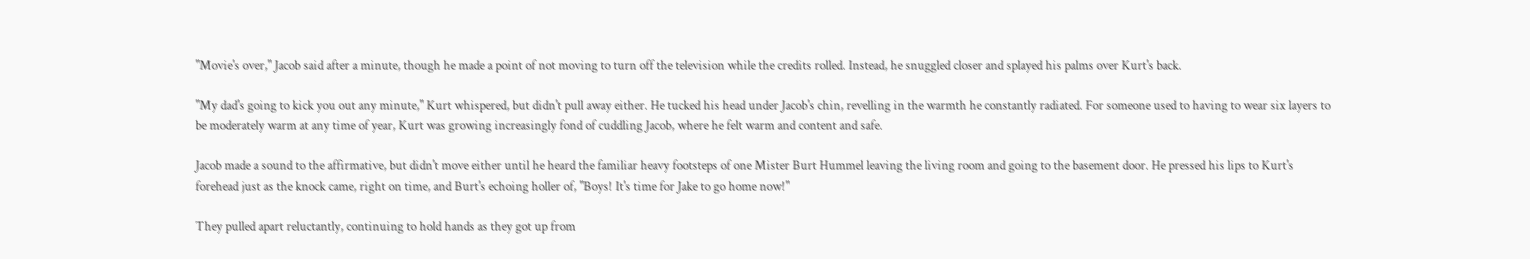"Movie's over," Jacob said after a minute, though he made a point of not moving to turn off the television while the credits rolled. Instead, he snuggled closer and splayed his palms over Kurt's back.

"My dad's going to kick you out any minute," Kurt whispered, but didn't pull away either. He tucked his head under Jacob's chin, revelling in the warmth he constantly radiated. For someone used to having to wear six layers to be moderately warm at any time of year, Kurt was growing increasingly fond of cuddling Jacob, where he felt warm and content and safe.

Jacob made a sound to the affirmative, but didn't move either until he heard the familiar heavy footsteps of one Mister Burt Hummel leaving the living room and going to the basement door. He pressed his lips to Kurt's forehead just as the knock came, right on time, and Burt's echoing holler of, "Boys! It's time for Jake to go home now!"

They pulled apart reluctantly, continuing to hold hands as they got up from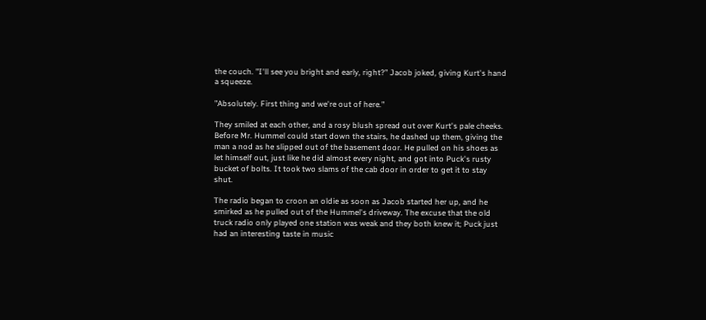the couch. "I'll see you bright and early, right?" Jacob joked, giving Kurt's hand a squeeze.

"Absolutely. First thing and we're out of here."

They smiled at each other, and a rosy blush spread out over Kurt's pale cheeks. Before Mr. Hummel could start down the stairs, he dashed up them, giving the man a nod as he slipped out of the basement door. He pulled on his shoes as let himself out, just like he did almost every night, and got into Puck's rusty bucket of bolts. It took two slams of the cab door in order to get it to stay shut.

The radio began to croon an oldie as soon as Jacob started her up, and he smirked as he pulled out of the Hummel's driveway. The excuse that the old truck radio only played one station was weak and they both knew it; Puck just had an interesting taste in music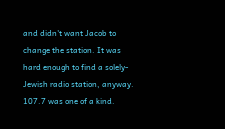and didn't want Jacob to change the station. It was hard enough to find a solely-Jewish radio station, anyway. 107.7 was one of a kind.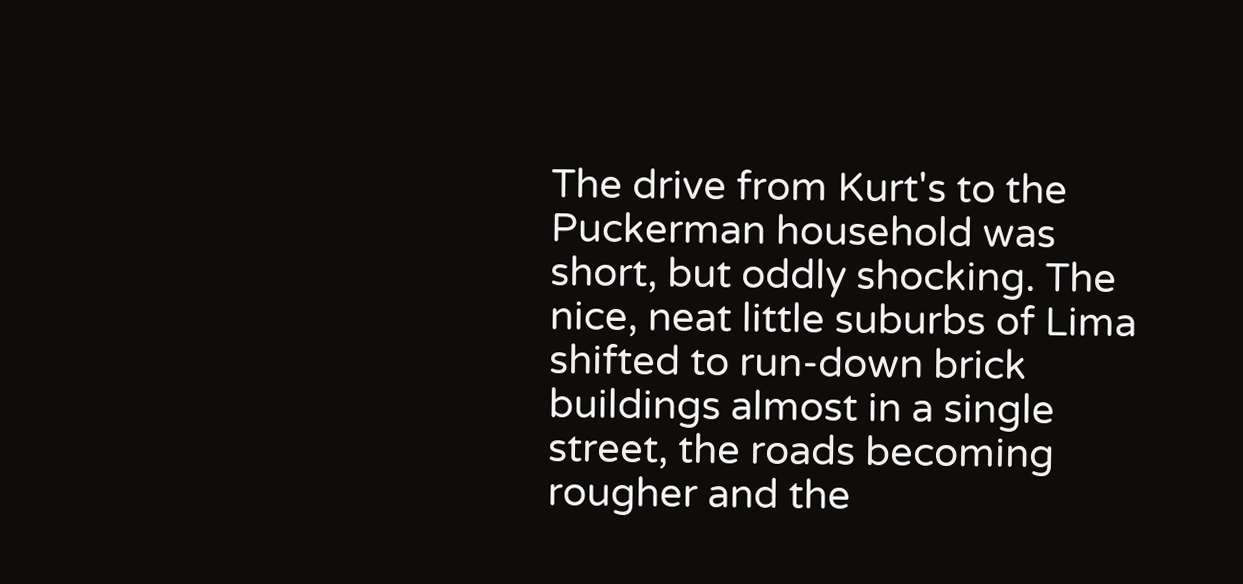The drive from Kurt's to the Puckerman household was short, but oddly shocking. The nice, neat little suburbs of Lima shifted to run-down brick buildings almost in a single street, the roads becoming rougher and the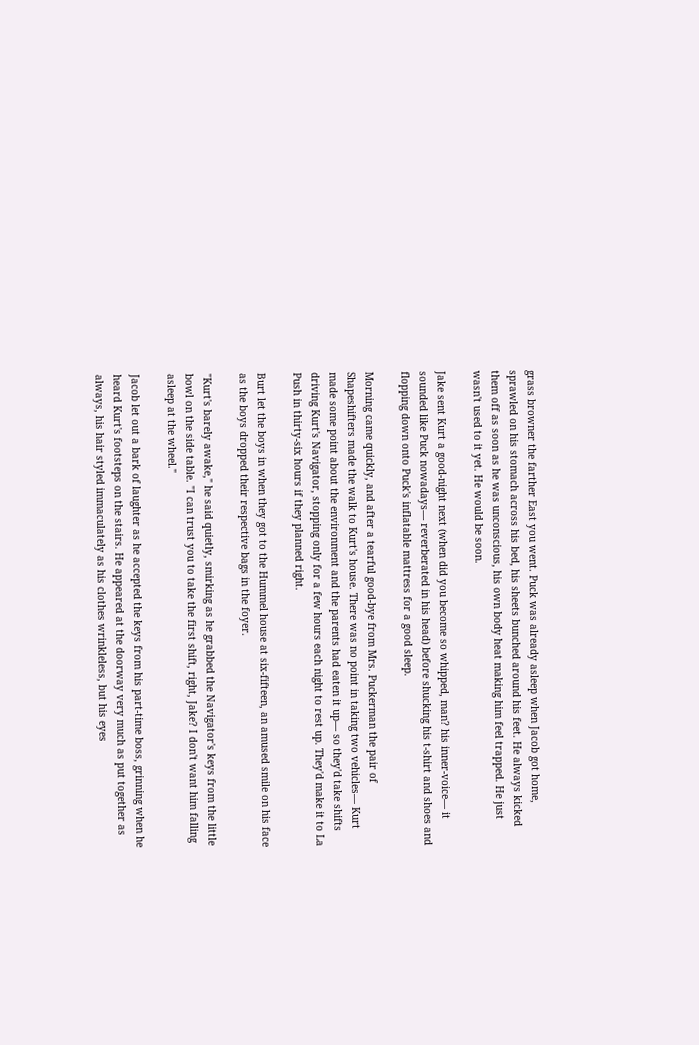grass browner the farther East you went. Puck was already asleep when Jacob got home, sprawled on his stomach across his bed, his sheets bunched around his feet. He always kicked them off as soon as he was unconscious, his own body heat making him feel trapped. He just wasn't used to it yet. He would be soon.

Jake sent Kurt a good-night next (when did you become so whipped, man? his inner-voice— it sounded like Puck nowadays— reverberated in his head) before shucking his t-shirt and shoes and flopping down onto Puck's inflatable mattress for a good sleep.

Morning came quickly, and after a tearful good-bye from Mrs. Puckerman the pair of Shapeshifters made the walk to Kurt's house. There was no point in taking two vehicles— Kurt made some point about the environment and the parents had eaten it up— so they'd take shifts driving Kurt's Navigator, stopping only for a few hours each night to rest up. They'd make it to La Push in thirty-six hours if they planned right.

Burt let the boys in when they got to the Hummel house at six-fifteen, an amused smile on his face as the boys dropped their respective bags in the foyer.

"Kurt's barely awake," he said quietly, smirking as he grabbed the Navigator's keys from the little bowl on the side table. "I can trust you to take the first shift, right, Jake? I don't want him falling asleep at the wheel."

Jacob let out a bark of laughter as he accepted the keys from his part-time boss, grinning when he heard Kurt's footsteps on the stairs. He appeared at the doorway very much as put together as always, his hair styled immaculately as his clothes wrinkleless, but his eyes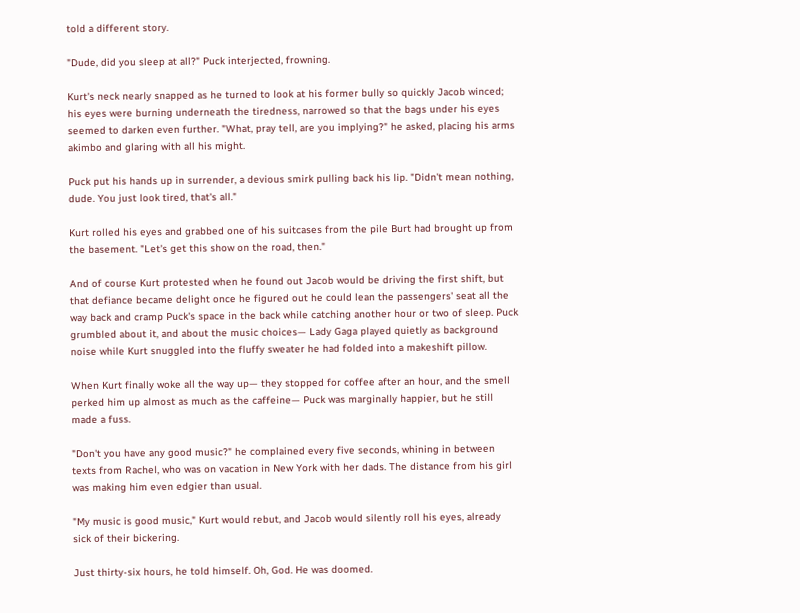told a different story.

"Dude, did you sleep at all?" Puck interjected, frowning.

Kurt's neck nearly snapped as he turned to look at his former bully so quickly Jacob winced; his eyes were burning underneath the tiredness, narrowed so that the bags under his eyes seemed to darken even further. "What, pray tell, are you implying?" he asked, placing his arms akimbo and glaring with all his might.

Puck put his hands up in surrender, a devious smirk pulling back his lip. "Didn't mean nothing, dude. You just look tired, that's all."

Kurt rolled his eyes and grabbed one of his suitcases from the pile Burt had brought up from the basement. "Let's get this show on the road, then."

And of course Kurt protested when he found out Jacob would be driving the first shift, but that defiance became delight once he figured out he could lean the passengers' seat all the way back and cramp Puck's space in the back while catching another hour or two of sleep. Puck grumbled about it, and about the music choices— Lady Gaga played quietly as background noise while Kurt snuggled into the fluffy sweater he had folded into a makeshift pillow.

When Kurt finally woke all the way up— they stopped for coffee after an hour, and the smell perked him up almost as much as the caffeine— Puck was marginally happier, but he still made a fuss.

"Don't you have any good music?" he complained every five seconds, whining in between texts from Rachel, who was on vacation in New York with her dads. The distance from his girl was making him even edgier than usual.

"My music is good music," Kurt would rebut, and Jacob would silently roll his eyes, already sick of their bickering.

Just thirty-six hours, he told himself. Oh, God. He was doomed.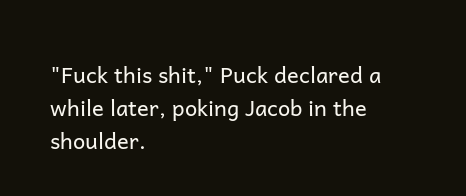"Fuck this shit," Puck declared a while later, poking Jacob in the shoulder.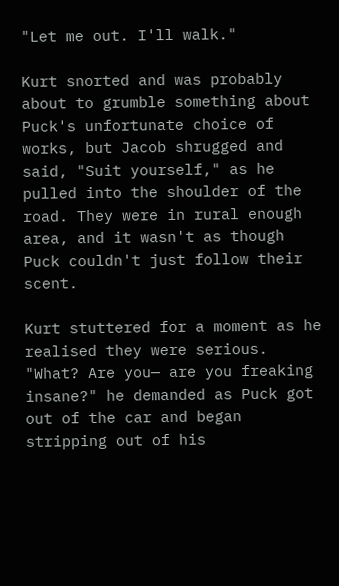"Let me out. I'll walk."

Kurt snorted and was probably about to grumble something about Puck's unfortunate choice of works, but Jacob shrugged and said, "Suit yourself," as he pulled into the shoulder of the road. They were in rural enough area, and it wasn't as though Puck couldn't just follow their scent.

Kurt stuttered for a moment as he realised they were serious. "What? Are you— are you freaking insane?" he demanded as Puck got out of the car and began stripping out of his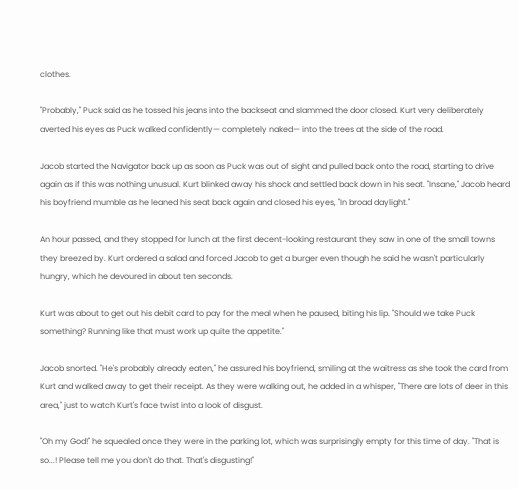clothes.

"Probably," Puck said as he tossed his jeans into the backseat and slammed the door closed. Kurt very deliberately averted his eyes as Puck walked confidently— completely naked— into the trees at the side of the road.

Jacob started the Navigator back up as soon as Puck was out of sight and pulled back onto the road, starting to drive again as if this was nothing unusual. Kurt blinked away his shock and settled back down in his seat. "Insane," Jacob heard his boyfriend mumble as he leaned his seat back again and closed his eyes, "In broad daylight."

An hour passed, and they stopped for lunch at the first decent-looking restaurant they saw in one of the small towns they breezed by. Kurt ordered a salad and forced Jacob to get a burger even though he said he wasn't particularly hungry, which he devoured in about ten seconds.

Kurt was about to get out his debit card to pay for the meal when he paused, biting his lip. "Should we take Puck something? Running like that must work up quite the appetite."

Jacob snorted. "He's probably already eaten," he assured his boyfriend, smiling at the waitress as she took the card from Kurt and walked away to get their receipt. As they were walking out, he added in a whisper, "There are lots of deer in this area," just to watch Kurt's face twist into a look of disgust.

"Oh my God!" he squealed once they were in the parking lot, which was surprisingly empty for this time of day. "That is so...! Please tell me you don't do that. That's disgusting!"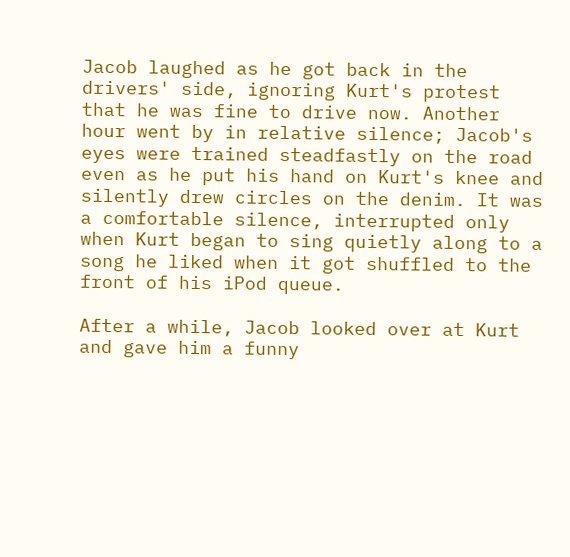Jacob laughed as he got back in the drivers' side, ignoring Kurt's protest that he was fine to drive now. Another hour went by in relative silence; Jacob's eyes were trained steadfastly on the road even as he put his hand on Kurt's knee and silently drew circles on the denim. It was a comfortable silence, interrupted only when Kurt began to sing quietly along to a song he liked when it got shuffled to the front of his iPod queue.

After a while, Jacob looked over at Kurt and gave him a funny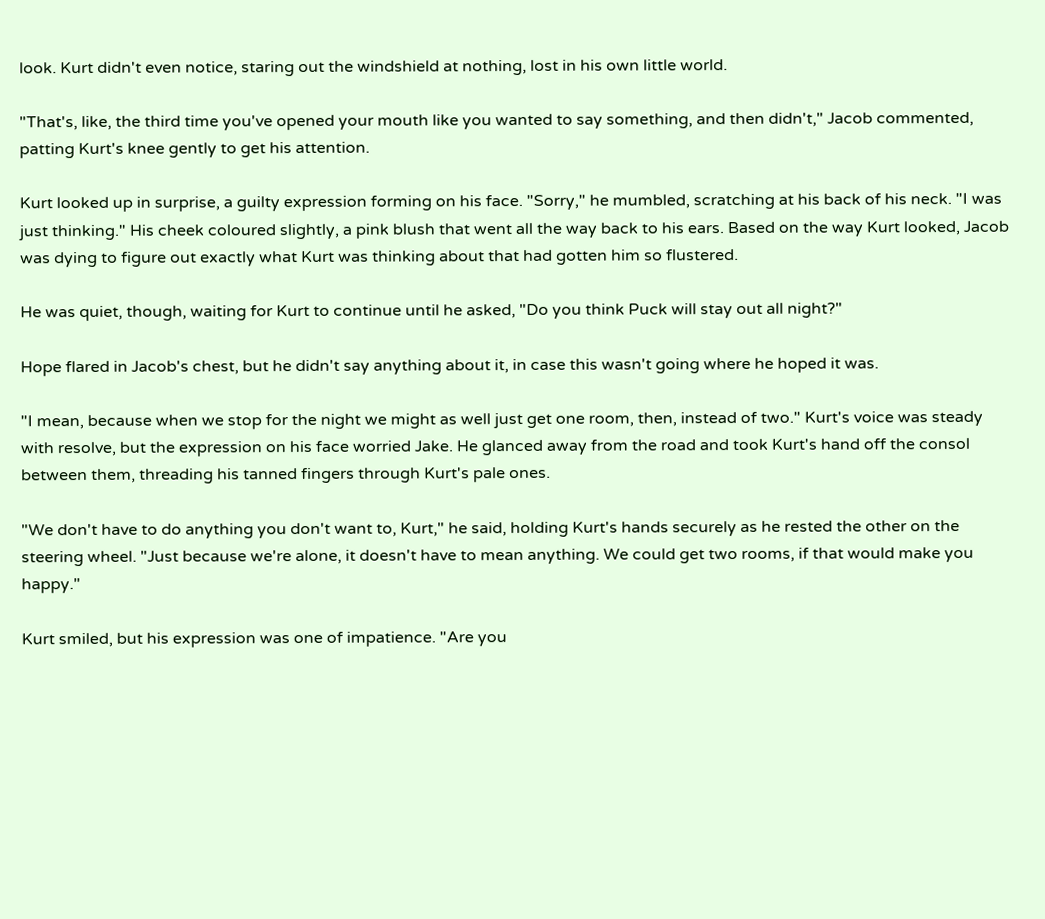look. Kurt didn't even notice, staring out the windshield at nothing, lost in his own little world.

"That's, like, the third time you've opened your mouth like you wanted to say something, and then didn't," Jacob commented, patting Kurt's knee gently to get his attention.

Kurt looked up in surprise, a guilty expression forming on his face. "Sorry," he mumbled, scratching at his back of his neck. "I was just thinking." His cheek coloured slightly, a pink blush that went all the way back to his ears. Based on the way Kurt looked, Jacob was dying to figure out exactly what Kurt was thinking about that had gotten him so flustered.

He was quiet, though, waiting for Kurt to continue until he asked, "Do you think Puck will stay out all night?"

Hope flared in Jacob's chest, but he didn't say anything about it, in case this wasn't going where he hoped it was.

"I mean, because when we stop for the night we might as well just get one room, then, instead of two." Kurt's voice was steady with resolve, but the expression on his face worried Jake. He glanced away from the road and took Kurt's hand off the consol between them, threading his tanned fingers through Kurt's pale ones.

"We don't have to do anything you don't want to, Kurt," he said, holding Kurt's hands securely as he rested the other on the steering wheel. "Just because we're alone, it doesn't have to mean anything. We could get two rooms, if that would make you happy."

Kurt smiled, but his expression was one of impatience. "Are you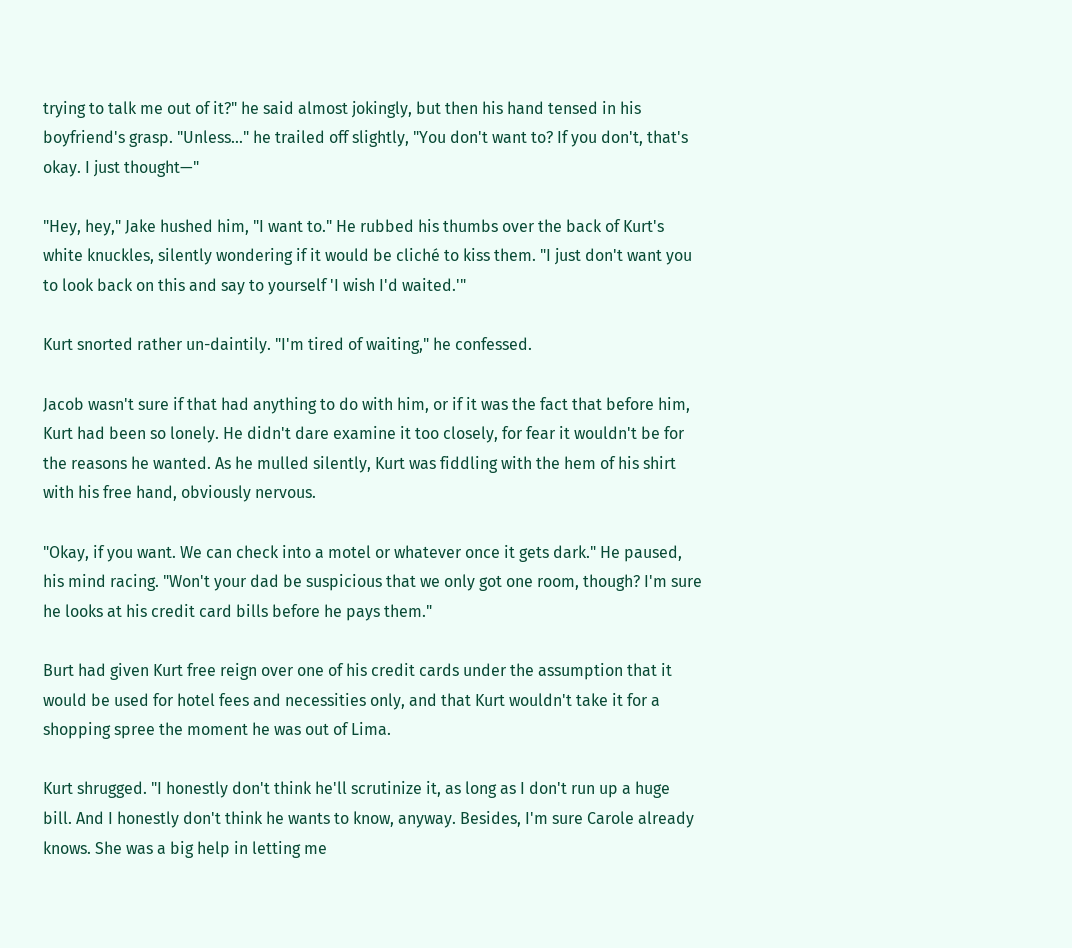trying to talk me out of it?" he said almost jokingly, but then his hand tensed in his boyfriend's grasp. "Unless..." he trailed off slightly, "You don't want to? If you don't, that's okay. I just thought—"

"Hey, hey," Jake hushed him, "I want to." He rubbed his thumbs over the back of Kurt's white knuckles, silently wondering if it would be cliché to kiss them. "I just don't want you to look back on this and say to yourself 'I wish I'd waited.'"

Kurt snorted rather un-daintily. "I'm tired of waiting," he confessed.

Jacob wasn't sure if that had anything to do with him, or if it was the fact that before him, Kurt had been so lonely. He didn't dare examine it too closely, for fear it wouldn't be for the reasons he wanted. As he mulled silently, Kurt was fiddling with the hem of his shirt with his free hand, obviously nervous.

"Okay, if you want. We can check into a motel or whatever once it gets dark." He paused, his mind racing. "Won't your dad be suspicious that we only got one room, though? I'm sure he looks at his credit card bills before he pays them."

Burt had given Kurt free reign over one of his credit cards under the assumption that it would be used for hotel fees and necessities only, and that Kurt wouldn't take it for a shopping spree the moment he was out of Lima.

Kurt shrugged. "I honestly don't think he'll scrutinize it, as long as I don't run up a huge bill. And I honestly don't think he wants to know, anyway. Besides, I'm sure Carole already knows. She was a big help in letting me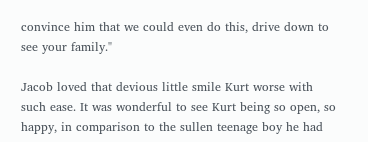convince him that we could even do this, drive down to see your family."

Jacob loved that devious little smile Kurt worse with such ease. It was wonderful to see Kurt being so open, so happy, in comparison to the sullen teenage boy he had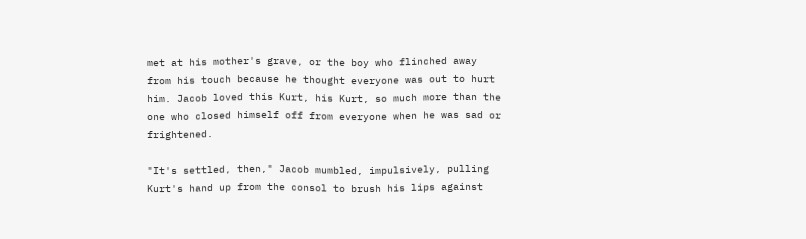met at his mother's grave, or the boy who flinched away from his touch because he thought everyone was out to hurt him. Jacob loved this Kurt, his Kurt, so much more than the one who closed himself off from everyone when he was sad or frightened.

"It's settled, then," Jacob mumbled, impulsively, pulling Kurt's hand up from the consol to brush his lips against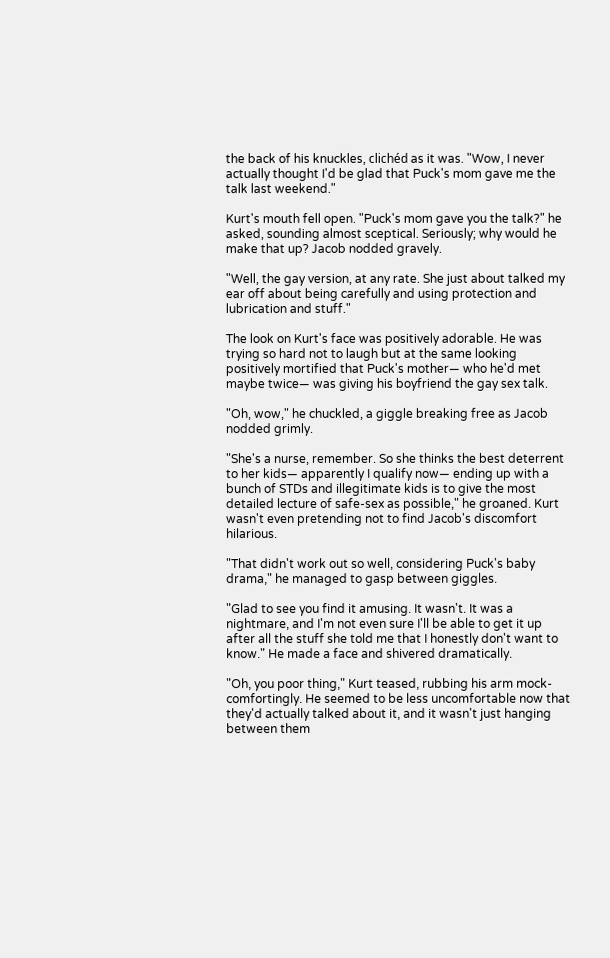the back of his knuckles, clichéd as it was. "Wow, I never actually thought I'd be glad that Puck's mom gave me the talk last weekend."

Kurt's mouth fell open. "Puck's mom gave you the talk?" he asked, sounding almost sceptical. Seriously; why would he make that up? Jacob nodded gravely.

"Well, the gay version, at any rate. She just about talked my ear off about being carefully and using protection and lubrication and stuff."

The look on Kurt's face was positively adorable. He was trying so hard not to laugh but at the same looking positively mortified that Puck's mother— who he'd met maybe twice— was giving his boyfriend the gay sex talk.

"Oh, wow," he chuckled, a giggle breaking free as Jacob nodded grimly.

"She's a nurse, remember. So she thinks the best deterrent to her kids— apparently I qualify now— ending up with a bunch of STDs and illegitimate kids is to give the most detailed lecture of safe-sex as possible," he groaned. Kurt wasn't even pretending not to find Jacob's discomfort hilarious.

"That didn't work out so well, considering Puck's baby drama," he managed to gasp between giggles.

"Glad to see you find it amusing. It wasn't. It was a nightmare, and I'm not even sure I'll be able to get it up after all the stuff she told me that I honestly don't want to know." He made a face and shivered dramatically.

"Oh, you poor thing," Kurt teased, rubbing his arm mock-comfortingly. He seemed to be less uncomfortable now that they'd actually talked about it, and it wasn't just hanging between them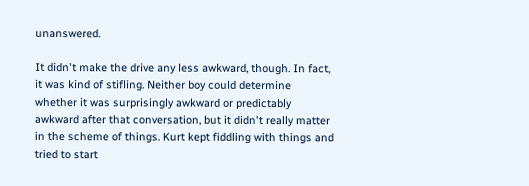unanswered.

It didn't make the drive any less awkward, though. In fact, it was kind of stifling. Neither boy could determine whether it was surprisingly awkward or predictably awkward after that conversation, but it didn't really matter in the scheme of things. Kurt kept fiddling with things and tried to start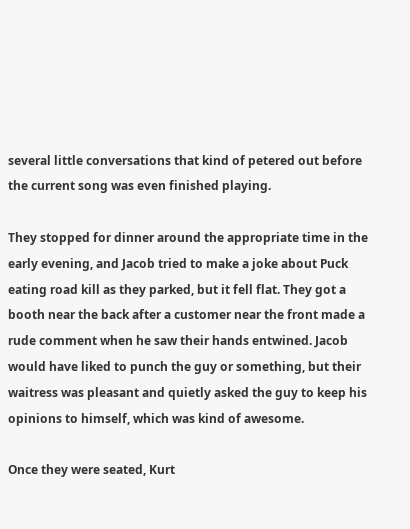several little conversations that kind of petered out before the current song was even finished playing.

They stopped for dinner around the appropriate time in the early evening, and Jacob tried to make a joke about Puck eating road kill as they parked, but it fell flat. They got a booth near the back after a customer near the front made a rude comment when he saw their hands entwined. Jacob would have liked to punch the guy or something, but their waitress was pleasant and quietly asked the guy to keep his opinions to himself, which was kind of awesome.

Once they were seated, Kurt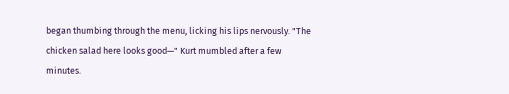began thumbing through the menu, licking his lips nervously. "The chicken salad here looks good—" Kurt mumbled after a few minutes.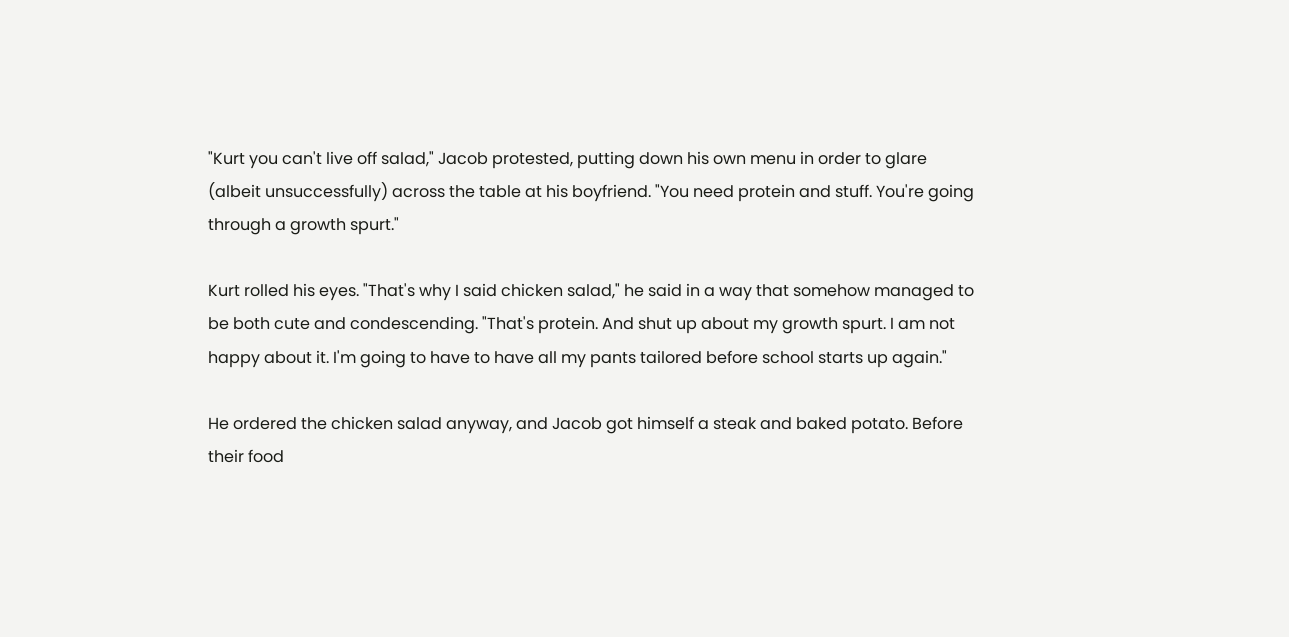"Kurt you can't live off salad," Jacob protested, putting down his own menu in order to glare (albeit unsuccessfully) across the table at his boyfriend. "You need protein and stuff. You're going through a growth spurt."

Kurt rolled his eyes. "That's why I said chicken salad," he said in a way that somehow managed to be both cute and condescending. "That's protein. And shut up about my growth spurt. I am not happy about it. I'm going to have to have all my pants tailored before school starts up again."

He ordered the chicken salad anyway, and Jacob got himself a steak and baked potato. Before their food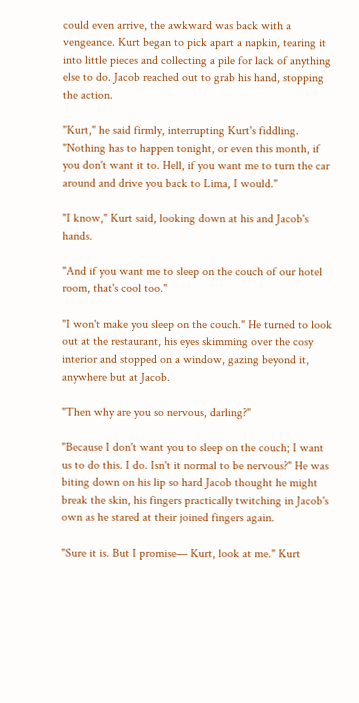could even arrive, the awkward was back with a vengeance. Kurt began to pick apart a napkin, tearing it into little pieces and collecting a pile for lack of anything else to do. Jacob reached out to grab his hand, stopping the action.

"Kurt," he said firmly, interrupting Kurt's fiddling. "Nothing has to happen tonight, or even this month, if you don't want it to. Hell, if you want me to turn the car around and drive you back to Lima, I would."

"I know," Kurt said, looking down at his and Jacob's hands.

"And if you want me to sleep on the couch of our hotel room, that's cool too."

"I won't make you sleep on the couch." He turned to look out at the restaurant, his eyes skimming over the cosy interior and stopped on a window, gazing beyond it, anywhere but at Jacob.

"Then why are you so nervous, darling?"

"Because I don't want you to sleep on the couch; I want us to do this. I do. Isn't it normal to be nervous?" He was biting down on his lip so hard Jacob thought he might break the skin, his fingers practically twitching in Jacob's own as he stared at their joined fingers again.

"Sure it is. But I promise— Kurt, look at me." Kurt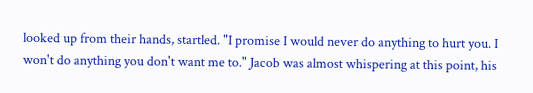looked up from their hands, startled. "I promise I would never do anything to hurt you. I won't do anything you don't want me to." Jacob was almost whispering at this point, his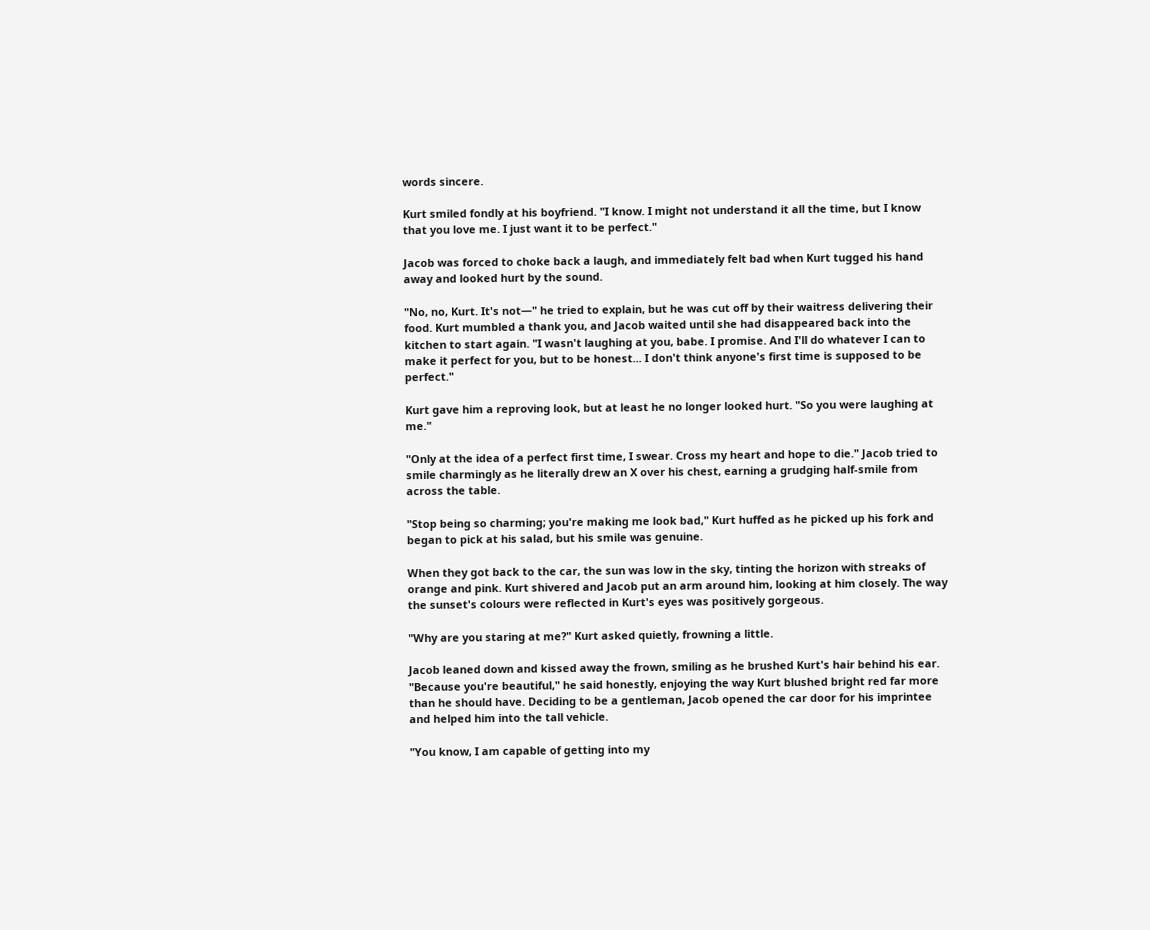words sincere.

Kurt smiled fondly at his boyfriend. "I know. I might not understand it all the time, but I know that you love me. I just want it to be perfect."

Jacob was forced to choke back a laugh, and immediately felt bad when Kurt tugged his hand away and looked hurt by the sound.

"No, no, Kurt. It's not—" he tried to explain, but he was cut off by their waitress delivering their food. Kurt mumbled a thank you, and Jacob waited until she had disappeared back into the kitchen to start again. "I wasn't laughing at you, babe. I promise. And I'll do whatever I can to make it perfect for you, but to be honest... I don't think anyone's first time is supposed to be perfect."

Kurt gave him a reproving look, but at least he no longer looked hurt. "So you were laughing at me."

"Only at the idea of a perfect first time, I swear. Cross my heart and hope to die." Jacob tried to smile charmingly as he literally drew an X over his chest, earning a grudging half-smile from across the table.

"Stop being so charming; you're making me look bad," Kurt huffed as he picked up his fork and began to pick at his salad, but his smile was genuine.

When they got back to the car, the sun was low in the sky, tinting the horizon with streaks of orange and pink. Kurt shivered and Jacob put an arm around him, looking at him closely. The way the sunset's colours were reflected in Kurt's eyes was positively gorgeous.

"Why are you staring at me?" Kurt asked quietly, frowning a little.

Jacob leaned down and kissed away the frown, smiling as he brushed Kurt's hair behind his ear. "Because you're beautiful," he said honestly, enjoying the way Kurt blushed bright red far more than he should have. Deciding to be a gentleman, Jacob opened the car door for his imprintee and helped him into the tall vehicle.

"You know, I am capable of getting into my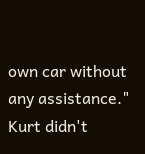own car without any assistance." Kurt didn't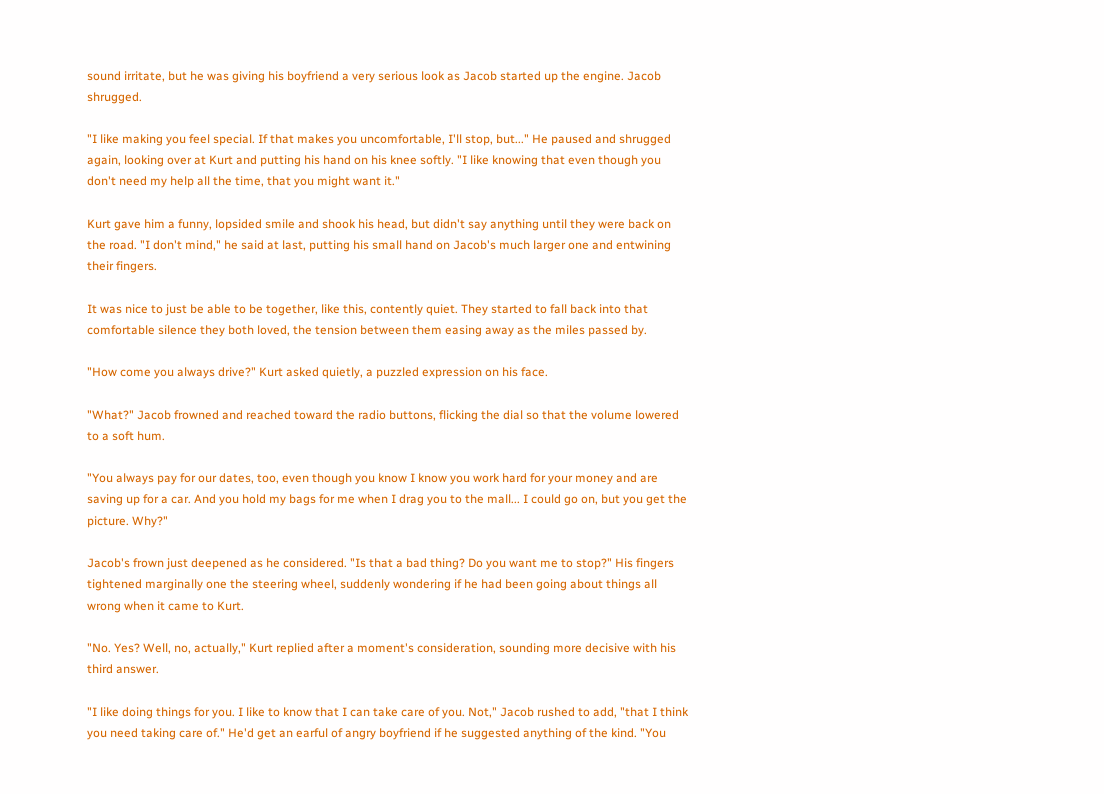sound irritate, but he was giving his boyfriend a very serious look as Jacob started up the engine. Jacob shrugged.

"I like making you feel special. If that makes you uncomfortable, I'll stop, but..." He paused and shrugged again, looking over at Kurt and putting his hand on his knee softly. "I like knowing that even though you don't need my help all the time, that you might want it."

Kurt gave him a funny, lopsided smile and shook his head, but didn't say anything until they were back on the road. "I don't mind," he said at last, putting his small hand on Jacob's much larger one and entwining their fingers.

It was nice to just be able to be together, like this, contently quiet. They started to fall back into that comfortable silence they both loved, the tension between them easing away as the miles passed by.

"How come you always drive?" Kurt asked quietly, a puzzled expression on his face.

"What?" Jacob frowned and reached toward the radio buttons, flicking the dial so that the volume lowered to a soft hum.

"You always pay for our dates, too, even though you know I know you work hard for your money and are saving up for a car. And you hold my bags for me when I drag you to the mall... I could go on, but you get the picture. Why?"

Jacob's frown just deepened as he considered. "Is that a bad thing? Do you want me to stop?" His fingers tightened marginally one the steering wheel, suddenly wondering if he had been going about things all wrong when it came to Kurt.

"No. Yes? Well, no, actually," Kurt replied after a moment's consideration, sounding more decisive with his third answer.

"I like doing things for you. I like to know that I can take care of you. Not," Jacob rushed to add, "that I think you need taking care of." He'd get an earful of angry boyfriend if he suggested anything of the kind. "You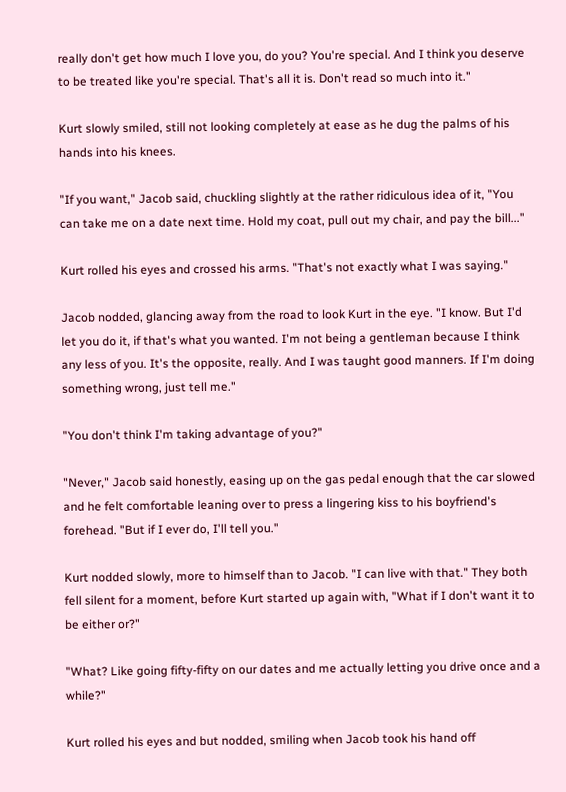really don't get how much I love you, do you? You're special. And I think you deserve to be treated like you're special. That's all it is. Don't read so much into it."

Kurt slowly smiled, still not looking completely at ease as he dug the palms of his hands into his knees.

"If you want," Jacob said, chuckling slightly at the rather ridiculous idea of it, "You can take me on a date next time. Hold my coat, pull out my chair, and pay the bill..."

Kurt rolled his eyes and crossed his arms. "That's not exactly what I was saying."

Jacob nodded, glancing away from the road to look Kurt in the eye. "I know. But I'd let you do it, if that's what you wanted. I'm not being a gentleman because I think any less of you. It's the opposite, really. And I was taught good manners. If I'm doing something wrong, just tell me."

"You don't think I'm taking advantage of you?"

"Never," Jacob said honestly, easing up on the gas pedal enough that the car slowed and he felt comfortable leaning over to press a lingering kiss to his boyfriend's forehead. "But if I ever do, I'll tell you."

Kurt nodded slowly, more to himself than to Jacob. "I can live with that." They both fell silent for a moment, before Kurt started up again with, "What if I don't want it to be either or?"

"What? Like going fifty-fifty on our dates and me actually letting you drive once and a while?"

Kurt rolled his eyes and but nodded, smiling when Jacob took his hand off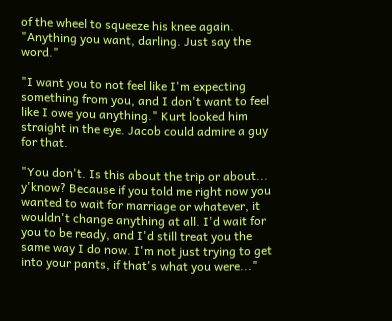of the wheel to squeeze his knee again. "Anything you want, darling. Just say the word."

"I want you to not feel like I'm expecting something from you, and I don't want to feel like I owe you anything." Kurt looked him straight in the eye. Jacob could admire a guy for that.

"You don't. Is this about the trip or about... y'know? Because if you told me right now you wanted to wait for marriage or whatever, it wouldn't change anything at all. I'd wait for you to be ready, and I'd still treat you the same way I do now. I'm not just trying to get into your pants, if that's what you were..."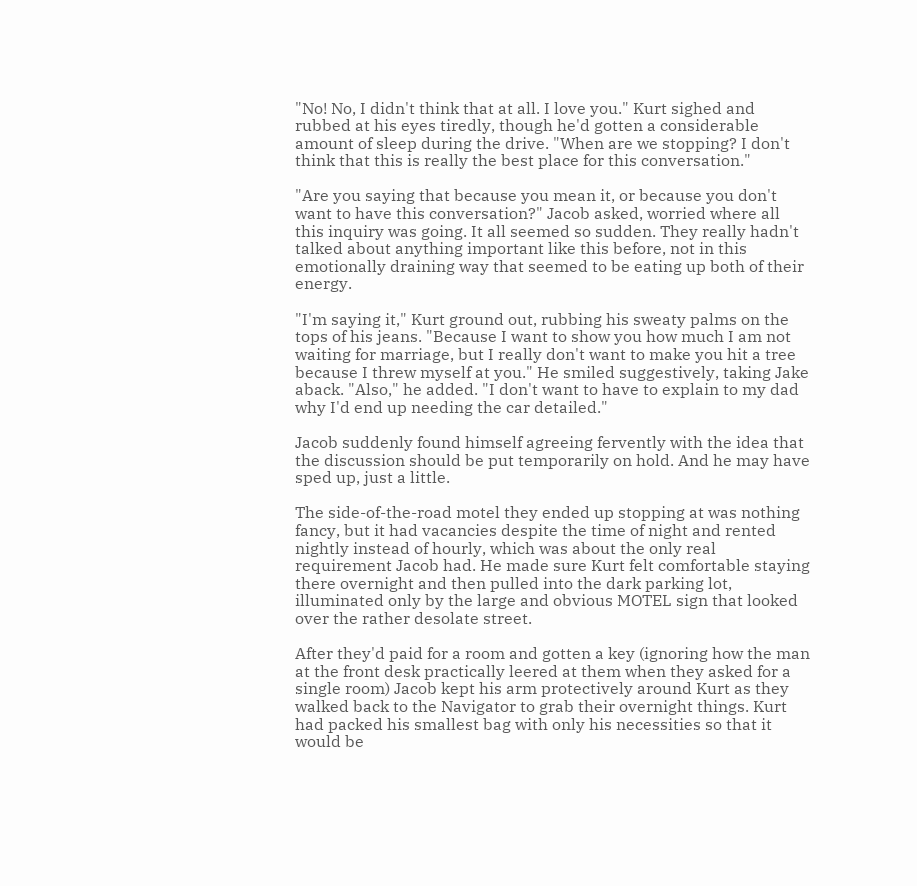"No! No, I didn't think that at all. I love you." Kurt sighed and rubbed at his eyes tiredly, though he'd gotten a considerable amount of sleep during the drive. "When are we stopping? I don't think that this is really the best place for this conversation."

"Are you saying that because you mean it, or because you don't want to have this conversation?" Jacob asked, worried where all this inquiry was going. It all seemed so sudden. They really hadn't talked about anything important like this before, not in this emotionally draining way that seemed to be eating up both of their energy.

"I'm saying it," Kurt ground out, rubbing his sweaty palms on the tops of his jeans. "Because I want to show you how much I am not waiting for marriage, but I really don't want to make you hit a tree because I threw myself at you." He smiled suggestively, taking Jake aback. "Also," he added. "I don't want to have to explain to my dad why I'd end up needing the car detailed."

Jacob suddenly found himself agreeing fervently with the idea that the discussion should be put temporarily on hold. And he may have sped up, just a little.

The side-of-the-road motel they ended up stopping at was nothing fancy, but it had vacancies despite the time of night and rented nightly instead of hourly, which was about the only real requirement Jacob had. He made sure Kurt felt comfortable staying there overnight and then pulled into the dark parking lot, illuminated only by the large and obvious MOTEL sign that looked over the rather desolate street.

After they'd paid for a room and gotten a key (ignoring how the man at the front desk practically leered at them when they asked for a single room) Jacob kept his arm protectively around Kurt as they walked back to the Navigator to grab their overnight things. Kurt had packed his smallest bag with only his necessities so that it would be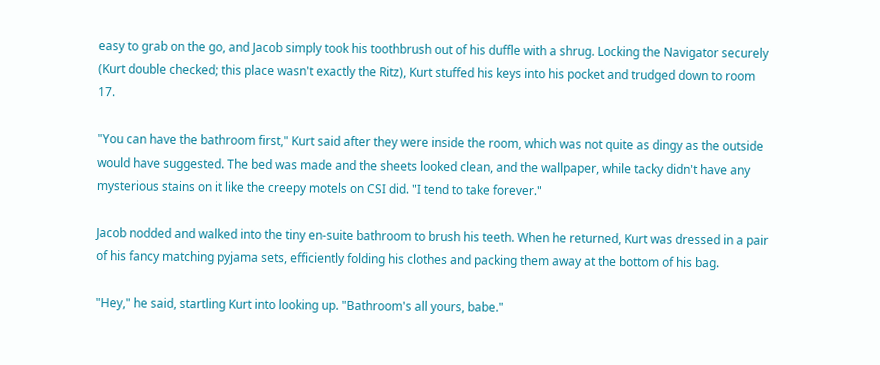easy to grab on the go, and Jacob simply took his toothbrush out of his duffle with a shrug. Locking the Navigator securely (Kurt double checked; this place wasn't exactly the Ritz), Kurt stuffed his keys into his pocket and trudged down to room 17.

"You can have the bathroom first," Kurt said after they were inside the room, which was not quite as dingy as the outside would have suggested. The bed was made and the sheets looked clean, and the wallpaper, while tacky didn't have any mysterious stains on it like the creepy motels on CSI did. "I tend to take forever."

Jacob nodded and walked into the tiny en-suite bathroom to brush his teeth. When he returned, Kurt was dressed in a pair of his fancy matching pyjama sets, efficiently folding his clothes and packing them away at the bottom of his bag.

"Hey," he said, startling Kurt into looking up. "Bathroom's all yours, babe."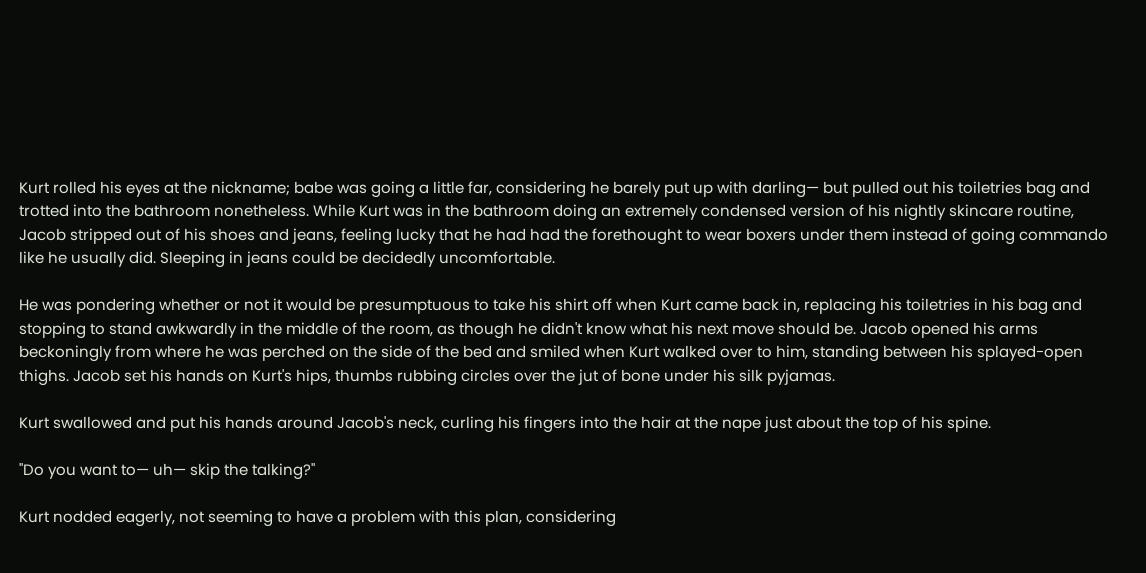Kurt rolled his eyes at the nickname; babe was going a little far, considering he barely put up with darling— but pulled out his toiletries bag and trotted into the bathroom nonetheless. While Kurt was in the bathroom doing an extremely condensed version of his nightly skincare routine, Jacob stripped out of his shoes and jeans, feeling lucky that he had had the forethought to wear boxers under them instead of going commando like he usually did. Sleeping in jeans could be decidedly uncomfortable.

He was pondering whether or not it would be presumptuous to take his shirt off when Kurt came back in, replacing his toiletries in his bag and stopping to stand awkwardly in the middle of the room, as though he didn't know what his next move should be. Jacob opened his arms beckoningly from where he was perched on the side of the bed and smiled when Kurt walked over to him, standing between his splayed-open thighs. Jacob set his hands on Kurt's hips, thumbs rubbing circles over the jut of bone under his silk pyjamas.

Kurt swallowed and put his hands around Jacob's neck, curling his fingers into the hair at the nape just about the top of his spine.

"Do you want to— uh— skip the talking?"

Kurt nodded eagerly, not seeming to have a problem with this plan, considering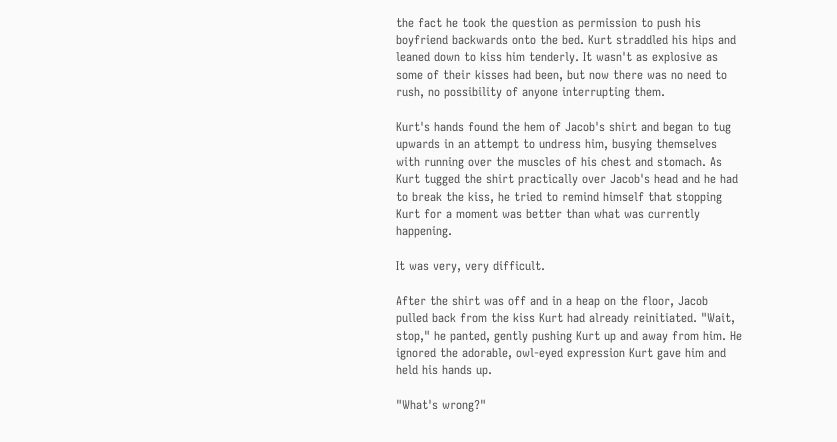the fact he took the question as permission to push his boyfriend backwards onto the bed. Kurt straddled his hips and leaned down to kiss him tenderly. It wasn't as explosive as some of their kisses had been, but now there was no need to rush, no possibility of anyone interrupting them.

Kurt's hands found the hem of Jacob's shirt and began to tug upwards in an attempt to undress him, busying themselves with running over the muscles of his chest and stomach. As Kurt tugged the shirt practically over Jacob's head and he had to break the kiss, he tried to remind himself that stopping Kurt for a moment was better than what was currently happening.

It was very, very difficult.

After the shirt was off and in a heap on the floor, Jacob pulled back from the kiss Kurt had already reinitiated. "Wait, stop," he panted, gently pushing Kurt up and away from him. He ignored the adorable, owl-eyed expression Kurt gave him and held his hands up.

"What's wrong?"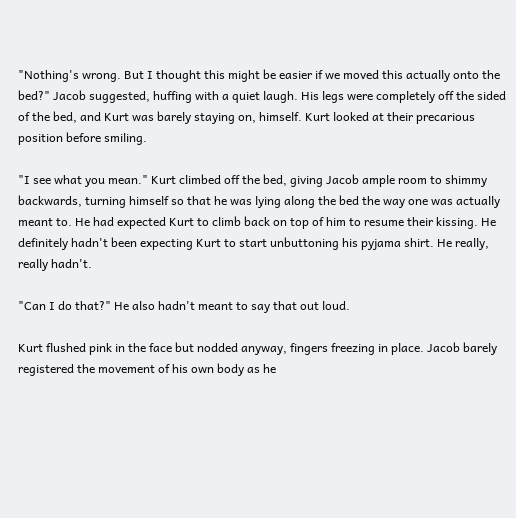"Nothing's wrong. But I thought this might be easier if we moved this actually onto the bed?" Jacob suggested, huffing with a quiet laugh. His legs were completely off the sided of the bed, and Kurt was barely staying on, himself. Kurt looked at their precarious position before smiling.

"I see what you mean." Kurt climbed off the bed, giving Jacob ample room to shimmy backwards, turning himself so that he was lying along the bed the way one was actually meant to. He had expected Kurt to climb back on top of him to resume their kissing. He definitely hadn't been expecting Kurt to start unbuttoning his pyjama shirt. He really, really hadn't.

"Can I do that?" He also hadn't meant to say that out loud.

Kurt flushed pink in the face but nodded anyway, fingers freezing in place. Jacob barely registered the movement of his own body as he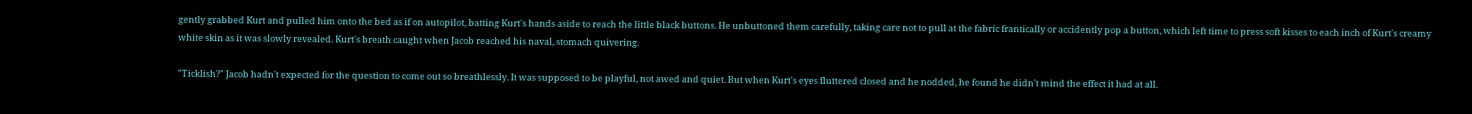gently grabbed Kurt and pulled him onto the bed as if on autopilot, batting Kurt's hands aside to reach the little black buttons. He unbuttoned them carefully, taking care not to pull at the fabric frantically or accidently pop a button, which left time to press soft kisses to each inch of Kurt's creamy white skin as it was slowly revealed. Kurt's breath caught when Jacob reached his naval, stomach quivering.

"Ticklish?" Jacob hadn't expected for the question to come out so breathlessly. It was supposed to be playful, not awed and quiet. But when Kurt's eyes fluttered closed and he nodded, he found he didn't mind the effect it had at all.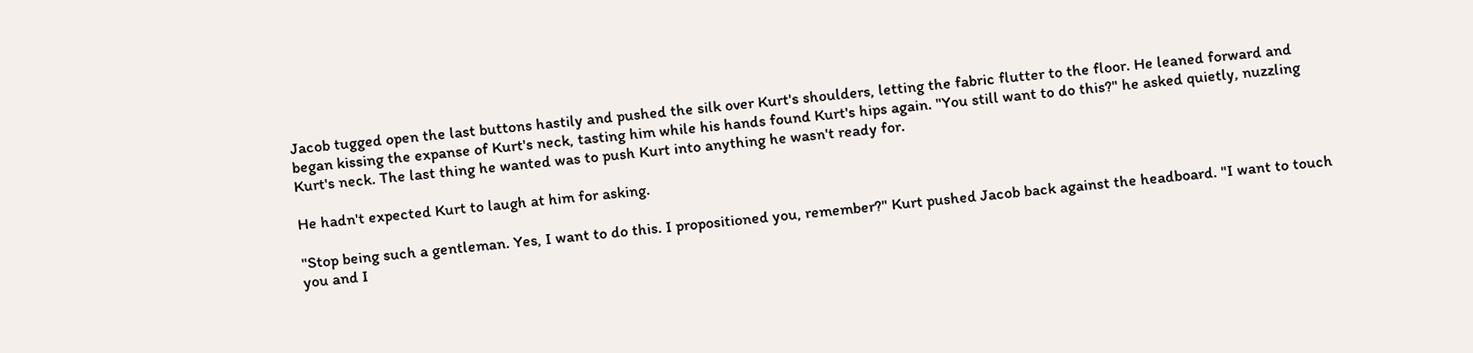Jacob tugged open the last buttons hastily and pushed the silk over Kurt's shoulders, letting the fabric flutter to the floor. He leaned forward and began kissing the expanse of Kurt's neck, tasting him while his hands found Kurt's hips again. "You still want to do this?" he asked quietly, nuzzling Kurt's neck. The last thing he wanted was to push Kurt into anything he wasn't ready for.

He hadn't expected Kurt to laugh at him for asking.

"Stop being such a gentleman. Yes, I want to do this. I propositioned you, remember?" Kurt pushed Jacob back against the headboard. "I want to touch you and I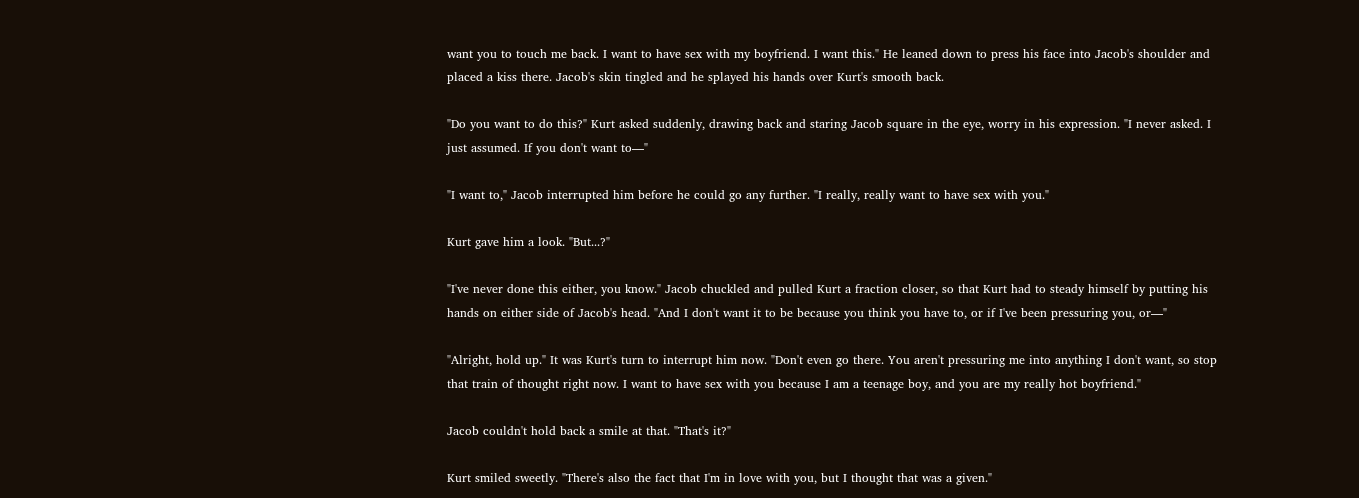want you to touch me back. I want to have sex with my boyfriend. I want this." He leaned down to press his face into Jacob's shoulder and placed a kiss there. Jacob's skin tingled and he splayed his hands over Kurt's smooth back.

"Do you want to do this?" Kurt asked suddenly, drawing back and staring Jacob square in the eye, worry in his expression. "I never asked. I just assumed. If you don't want to—"

"I want to," Jacob interrupted him before he could go any further. "I really, really want to have sex with you."

Kurt gave him a look. "But...?"

"I've never done this either, you know." Jacob chuckled and pulled Kurt a fraction closer, so that Kurt had to steady himself by putting his hands on either side of Jacob's head. "And I don't want it to be because you think you have to, or if I've been pressuring you, or—"

"Alright, hold up." It was Kurt's turn to interrupt him now. "Don't even go there. You aren't pressuring me into anything I don't want, so stop that train of thought right now. I want to have sex with you because I am a teenage boy, and you are my really hot boyfriend."

Jacob couldn't hold back a smile at that. "That's it?"

Kurt smiled sweetly. "There's also the fact that I'm in love with you, but I thought that was a given."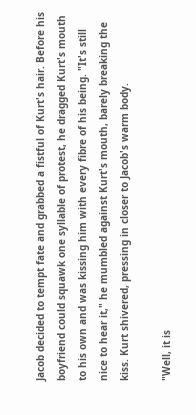Jacob decided to tempt fate and grabbed a fistful of Kurt's hair. Before his boyfriend could squawk one syllable of protest, he dragged Kurt's mouth to his own and was kissing him with every fibre of his being. "It's still nice to hear it," he mumbled against Kurt's mouth, barely breaking the kiss. Kurt shivered, pressing in closer to Jacob's warm body.

"Well, it is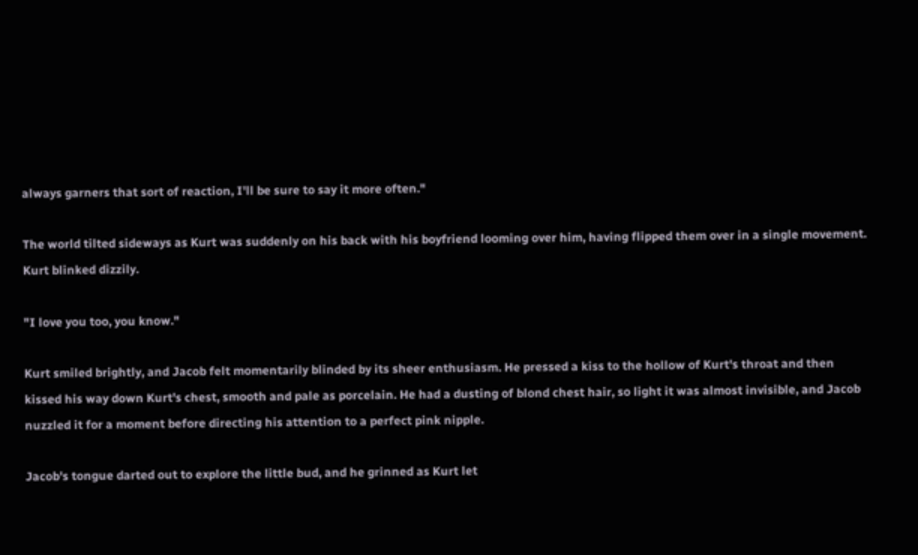always garners that sort of reaction, I'll be sure to say it more often."

The world tilted sideways as Kurt was suddenly on his back with his boyfriend looming over him, having flipped them over in a single movement. Kurt blinked dizzily.

"I love you too, you know."

Kurt smiled brightly, and Jacob felt momentarily blinded by its sheer enthusiasm. He pressed a kiss to the hollow of Kurt's throat and then kissed his way down Kurt's chest, smooth and pale as porcelain. He had a dusting of blond chest hair, so light it was almost invisible, and Jacob nuzzled it for a moment before directing his attention to a perfect pink nipple.

Jacob's tongue darted out to explore the little bud, and he grinned as Kurt let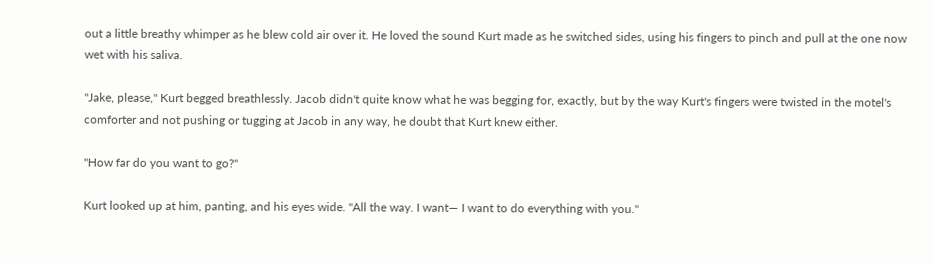out a little breathy whimper as he blew cold air over it. He loved the sound Kurt made as he switched sides, using his fingers to pinch and pull at the one now wet with his saliva.

"Jake, please," Kurt begged breathlessly. Jacob didn't quite know what he was begging for, exactly, but by the way Kurt's fingers were twisted in the motel's comforter and not pushing or tugging at Jacob in any way, he doubt that Kurt knew either.

"How far do you want to go?"

Kurt looked up at him, panting, and his eyes wide. "All the way. I want— I want to do everything with you."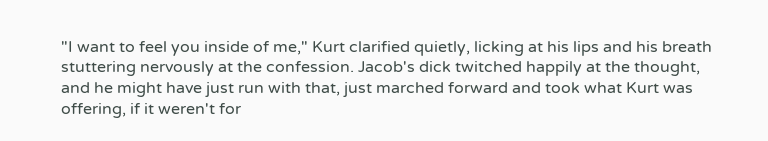"I want to feel you inside of me," Kurt clarified quietly, licking at his lips and his breath stuttering nervously at the confession. Jacob's dick twitched happily at the thought, and he might have just run with that, just marched forward and took what Kurt was offering, if it weren't for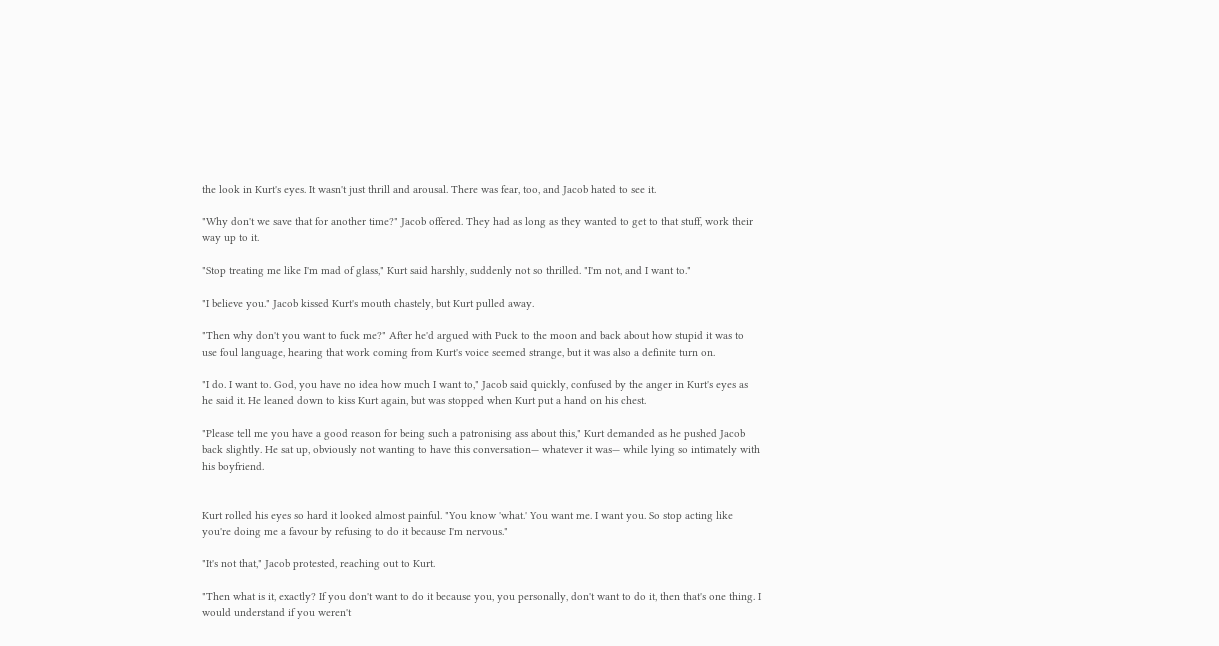the look in Kurt's eyes. It wasn't just thrill and arousal. There was fear, too, and Jacob hated to see it.

"Why don't we save that for another time?" Jacob offered. They had as long as they wanted to get to that stuff, work their way up to it.

"Stop treating me like I'm mad of glass," Kurt said harshly, suddenly not so thrilled. "I'm not, and I want to."

"I believe you." Jacob kissed Kurt's mouth chastely, but Kurt pulled away.

"Then why don't you want to fuck me?" After he'd argued with Puck to the moon and back about how stupid it was to use foul language, hearing that work coming from Kurt's voice seemed strange, but it was also a definite turn on.

"I do. I want to. God, you have no idea how much I want to," Jacob said quickly, confused by the anger in Kurt's eyes as he said it. He leaned down to kiss Kurt again, but was stopped when Kurt put a hand on his chest.

"Please tell me you have a good reason for being such a patronising ass about this," Kurt demanded as he pushed Jacob back slightly. He sat up, obviously not wanting to have this conversation— whatever it was— while lying so intimately with his boyfriend.


Kurt rolled his eyes so hard it looked almost painful. "You know 'what.' You want me. I want you. So stop acting like you're doing me a favour by refusing to do it because I'm nervous."

"It's not that," Jacob protested, reaching out to Kurt.

"Then what is it, exactly? If you don't want to do it because you, you personally, don't want to do it, then that's one thing. I would understand if you weren't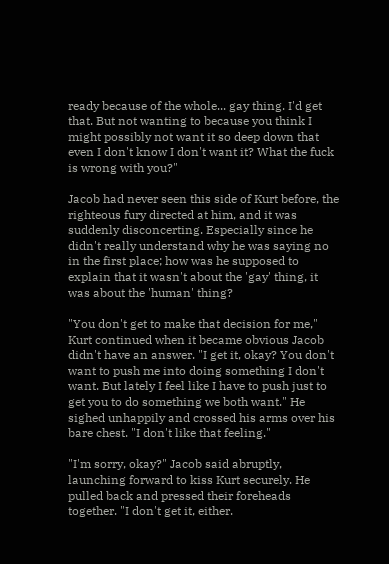ready because of the whole... gay thing. I'd get that. But not wanting to because you think I might possibly not want it so deep down that even I don't know I don't want it? What the fuck is wrong with you?"

Jacob had never seen this side of Kurt before, the righteous fury directed at him, and it was suddenly disconcerting. Especially since he didn't really understand why he was saying no in the first place; how was he supposed to explain that it wasn't about the 'gay' thing, it was about the 'human' thing?

"You don't get to make that decision for me," Kurt continued when it became obvious Jacob didn't have an answer. "I get it, okay? You don't want to push me into doing something I don't want. But lately I feel like I have to push just to get you to do something we both want." He sighed unhappily and crossed his arms over his bare chest. "I don't like that feeling."

"I'm sorry, okay?" Jacob said abruptly, launching forward to kiss Kurt securely. He pulled back and pressed their foreheads together. "I don't get it, either.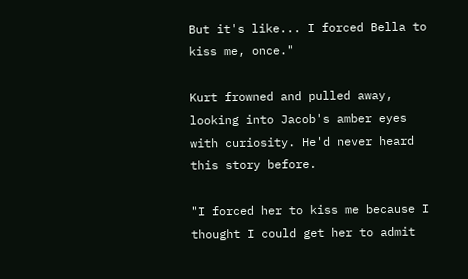But it's like... I forced Bella to kiss me, once."

Kurt frowned and pulled away, looking into Jacob's amber eyes with curiosity. He'd never heard this story before.

"I forced her to kiss me because I thought I could get her to admit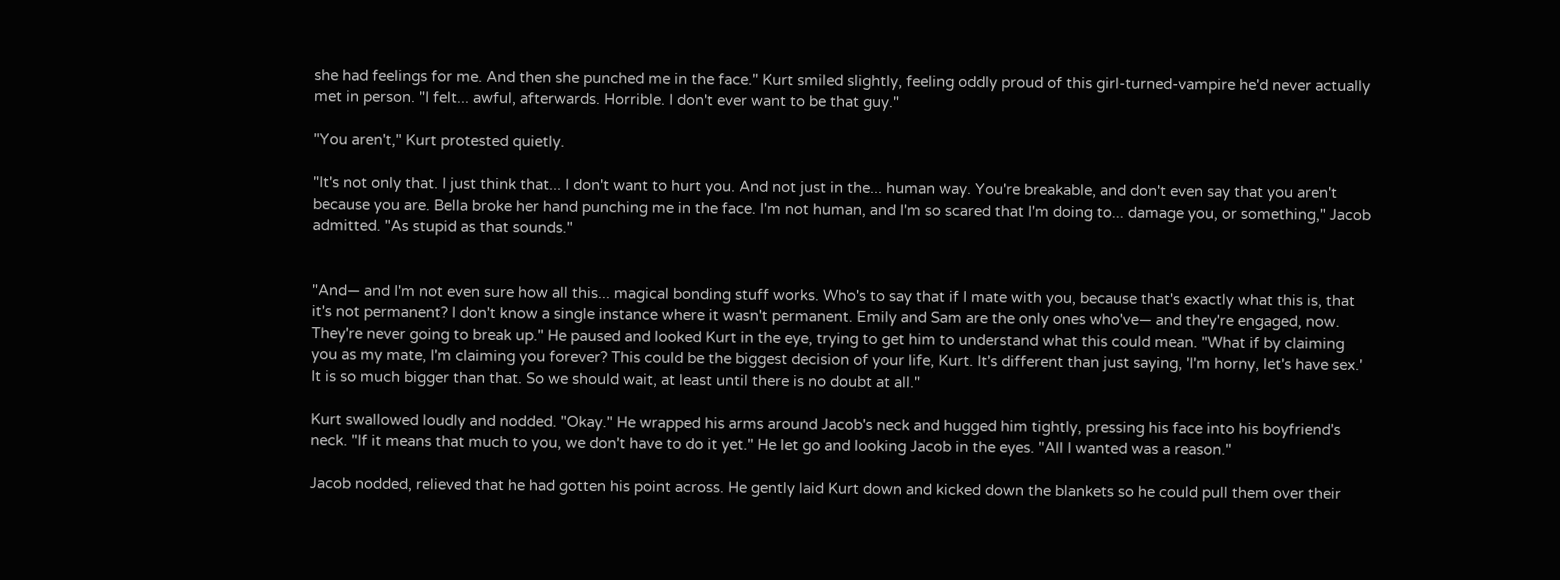she had feelings for me. And then she punched me in the face." Kurt smiled slightly, feeling oddly proud of this girl-turned-vampire he'd never actually met in person. "I felt... awful, afterwards. Horrible. I don't ever want to be that guy."

"You aren't," Kurt protested quietly.

"It's not only that. I just think that... I don't want to hurt you. And not just in the... human way. You're breakable, and don't even say that you aren't because you are. Bella broke her hand punching me in the face. I'm not human, and I'm so scared that I'm doing to... damage you, or something," Jacob admitted. "As stupid as that sounds."


"And— and I'm not even sure how all this... magical bonding stuff works. Who's to say that if I mate with you, because that's exactly what this is, that it's not permanent? I don't know a single instance where it wasn't permanent. Emily and Sam are the only ones who've— and they're engaged, now. They're never going to break up." He paused and looked Kurt in the eye, trying to get him to understand what this could mean. "What if by claiming you as my mate, I'm claiming you forever? This could be the biggest decision of your life, Kurt. It's different than just saying, 'I'm horny, let's have sex.' It is so much bigger than that. So we should wait, at least until there is no doubt at all."

Kurt swallowed loudly and nodded. "Okay." He wrapped his arms around Jacob's neck and hugged him tightly, pressing his face into his boyfriend's neck. "If it means that much to you, we don't have to do it yet." He let go and looking Jacob in the eyes. "All I wanted was a reason."

Jacob nodded, relieved that he had gotten his point across. He gently laid Kurt down and kicked down the blankets so he could pull them over their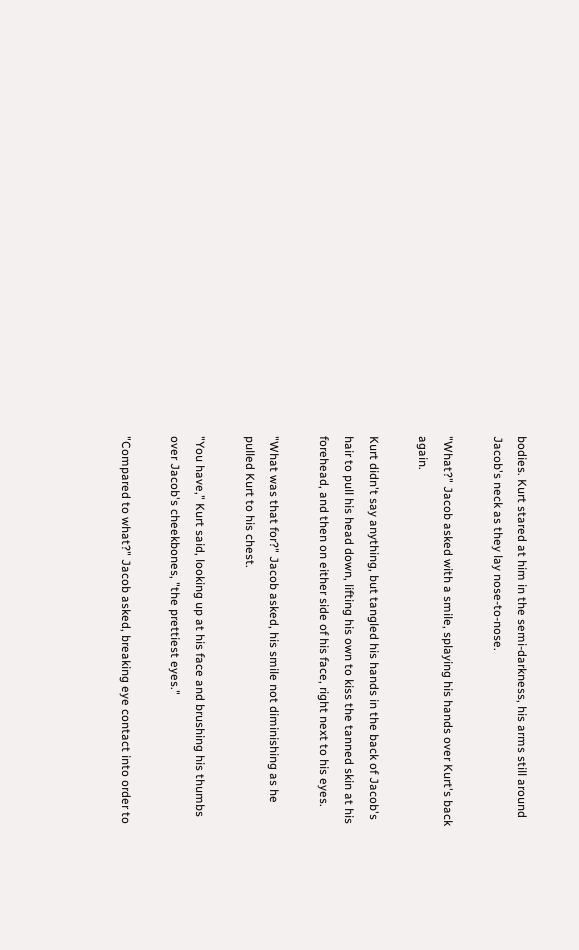bodies. Kurt stared at him in the semi-darkness, his arms still around Jacob's neck as they lay nose-to-nose.

"What?" Jacob asked with a smile, splaying his hands over Kurt's back again.

Kurt didn't say anything, but tangled his hands in the back of Jacob's hair to pull his head down, lifting his own to kiss the tanned skin at his forehead, and then on either side of his face, right next to his eyes.

"What was that for?" Jacob asked, his smile not diminishing as he pulled Kurt to his chest.

"You have," Kurt said, looking up at his face and brushing his thumbs over Jacob's cheekbones, "the prettiest eyes."

"Compared to what?" Jacob asked, breaking eye contact into order to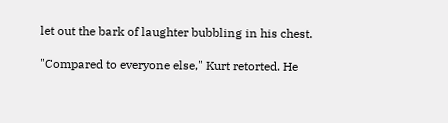let out the bark of laughter bubbling in his chest.

"Compared to everyone else," Kurt retorted. He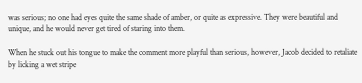was serious; no one had eyes quite the same shade of amber, or quite as expressive. They were beautiful and unique, and he would never get tired of staring into them.

When he stuck out his tongue to make the comment more playful than serious, however, Jacob decided to retaliate by licking a wet stripe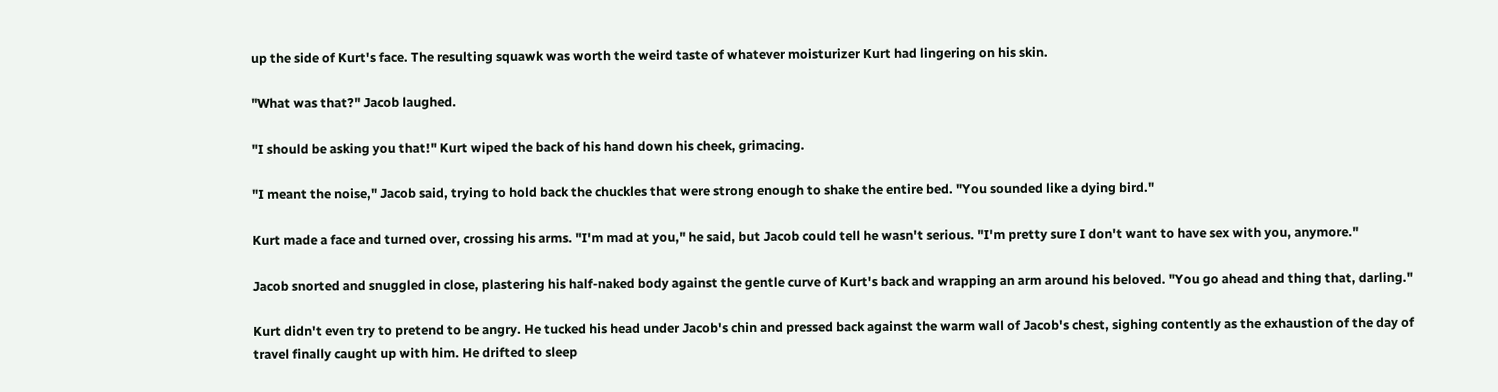up the side of Kurt's face. The resulting squawk was worth the weird taste of whatever moisturizer Kurt had lingering on his skin.

"What was that?" Jacob laughed.

"I should be asking you that!" Kurt wiped the back of his hand down his cheek, grimacing.

"I meant the noise," Jacob said, trying to hold back the chuckles that were strong enough to shake the entire bed. "You sounded like a dying bird."

Kurt made a face and turned over, crossing his arms. "I'm mad at you," he said, but Jacob could tell he wasn't serious. "I'm pretty sure I don't want to have sex with you, anymore."

Jacob snorted and snuggled in close, plastering his half-naked body against the gentle curve of Kurt's back and wrapping an arm around his beloved. "You go ahead and thing that, darling."

Kurt didn't even try to pretend to be angry. He tucked his head under Jacob's chin and pressed back against the warm wall of Jacob's chest, sighing contently as the exhaustion of the day of travel finally caught up with him. He drifted to sleep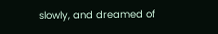slowly, and dreamed of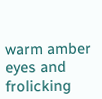warm amber eyes and frolicking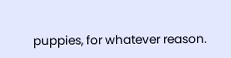puppies, for whatever reason.